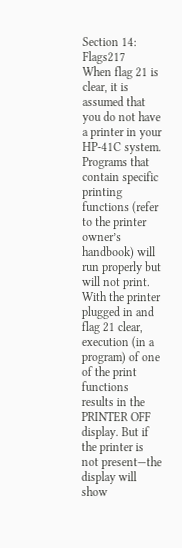Section 14: Flags217
When flag 21 is clear, it is assumed that you do not have a printer in your HP-41C system. Programs that contain specific printing functions (refer to the printer owner’s handbook) will run properly but will not print. With the printer plugged in and flag 21 clear, execution (in a program) of one of the print functions results in the PRINTER OFF display. But if the printer is not present—the display will show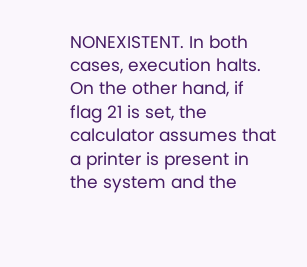NONEXISTENT. In both cases, execution halts.
On the other hand, if flag 21 is set, the calculator assumes that a printer is present in the system and the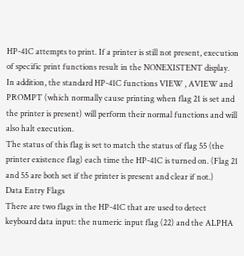HP-41C attempts to print. If a printer is still not present, execution of specific print functions result in the NONEXISTENT display. In addition, the standard HP-41C functions VIEW , AVIEW and PROMPT (which normally cause printing when flag 21 is set and the printer is present) will perform their normal functions and will also halt execution.
The status of this flag is set to match the status of flag 55 (the printer existence flag) each time the HP-41C is turned on. (Flag 21 and 55 are both set if the printer is present and clear if not.)
Data Entry Flags
There are two flags in the HP-41C that are used to detect keyboard data input: the numeric input flag (22) and the ALPHA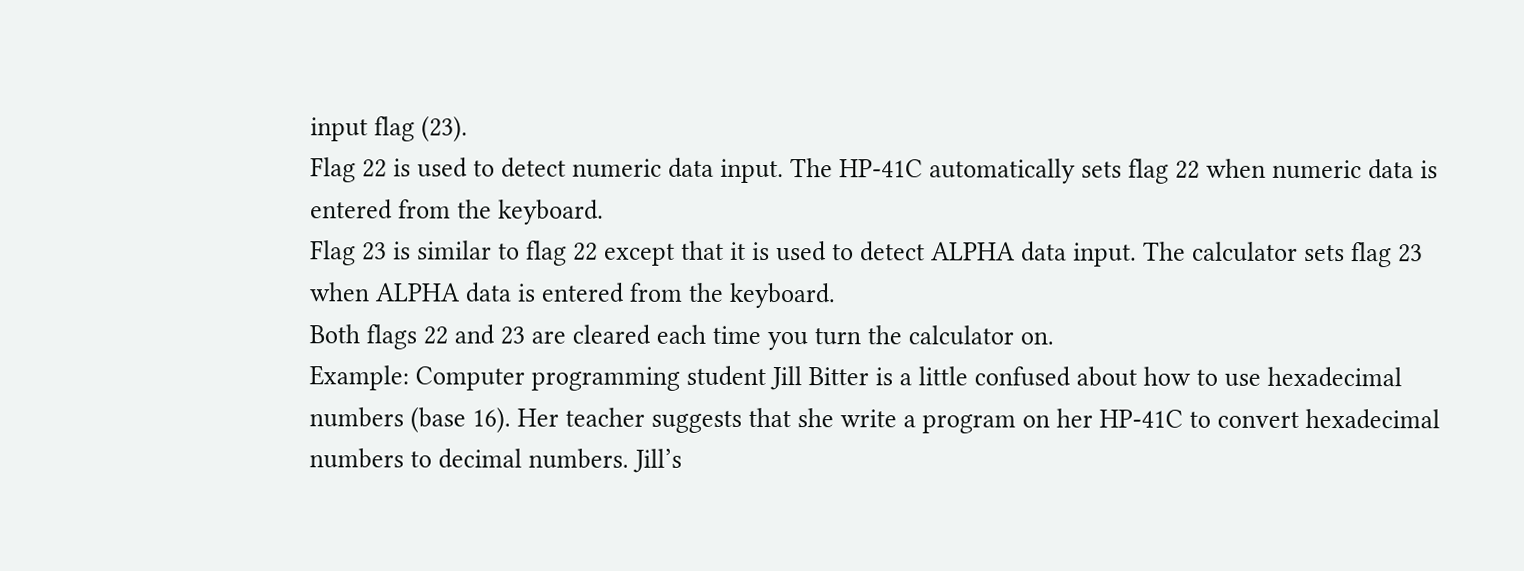input flag (23).
Flag 22 is used to detect numeric data input. The HP-41C automatically sets flag 22 when numeric data is entered from the keyboard.
Flag 23 is similar to flag 22 except that it is used to detect ALPHA data input. The calculator sets flag 23 when ALPHA data is entered from the keyboard.
Both flags 22 and 23 are cleared each time you turn the calculator on.
Example: Computer programming student Jill Bitter is a little confused about how to use hexadecimal numbers (base 16). Her teacher suggests that she write a program on her HP-41C to convert hexadecimal numbers to decimal numbers. Jill’s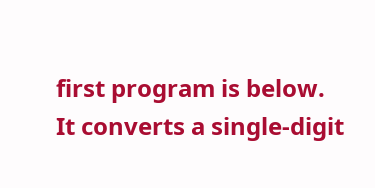first program is below. It converts a single-digit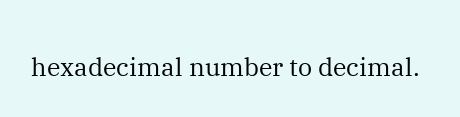hexadecimal number to decimal.